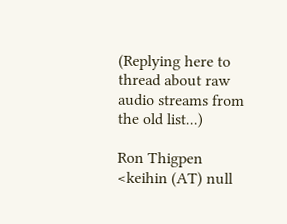(Replying here to thread about raw audio streams from the old list...)

Ron Thigpen <keihin (AT) null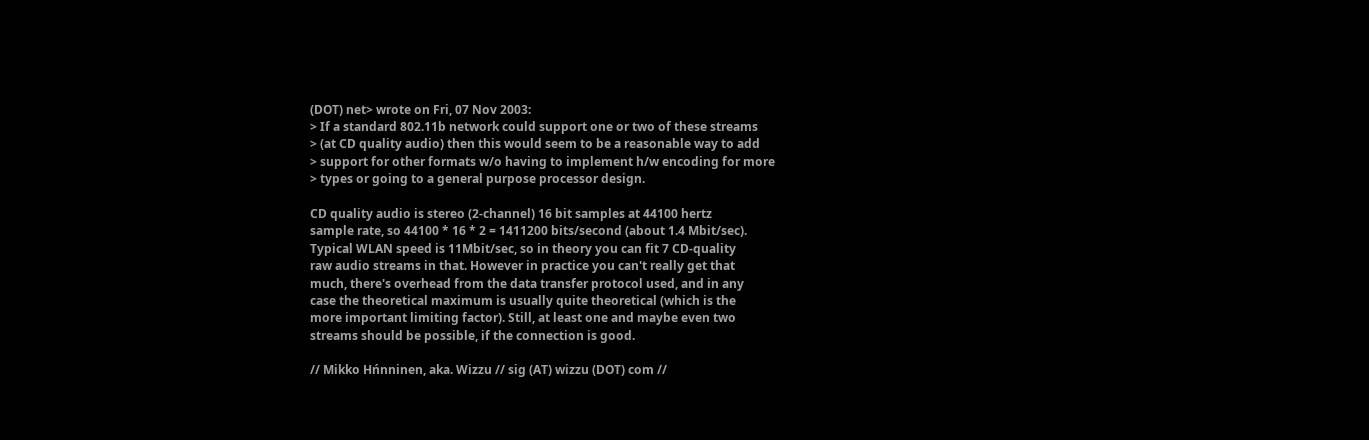(DOT) net> wrote on Fri, 07 Nov 2003:
> If a standard 802.11b network could support one or two of these streams
> (at CD quality audio) then this would seem to be a reasonable way to add
> support for other formats w/o having to implement h/w encoding for more
> types or going to a general purpose processor design.

CD quality audio is stereo (2-channel) 16 bit samples at 44100 hertz
sample rate, so 44100 * 16 * 2 = 1411200 bits/second (about 1.4 Mbit/sec).
Typical WLAN speed is 11Mbit/sec, so in theory you can fit 7 CD-quality
raw audio streams in that. However in practice you can't really get that
much, there's overhead from the data transfer protocol used, and in any
case the theoretical maximum is usually quite theoretical (which is the
more important limiting factor). Still, at least one and maybe even two
streams should be possible, if the connection is good.

// Mikko Hńnninen, aka. Wizzu // sig (AT) wizzu (DOT) com //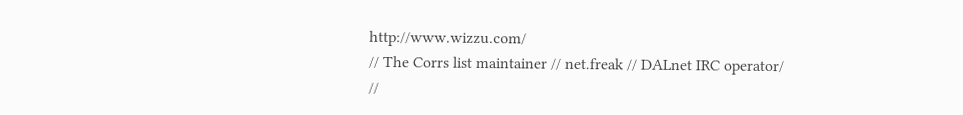http://www.wizzu.com/
// The Corrs list maintainer // net.freak // DALnet IRC operator/
//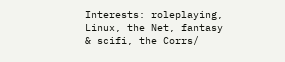Interests: roleplaying, Linux, the Net, fantasy & scifi, the Corrs/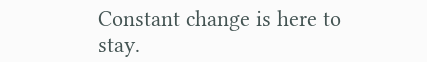Constant change is here to stay.